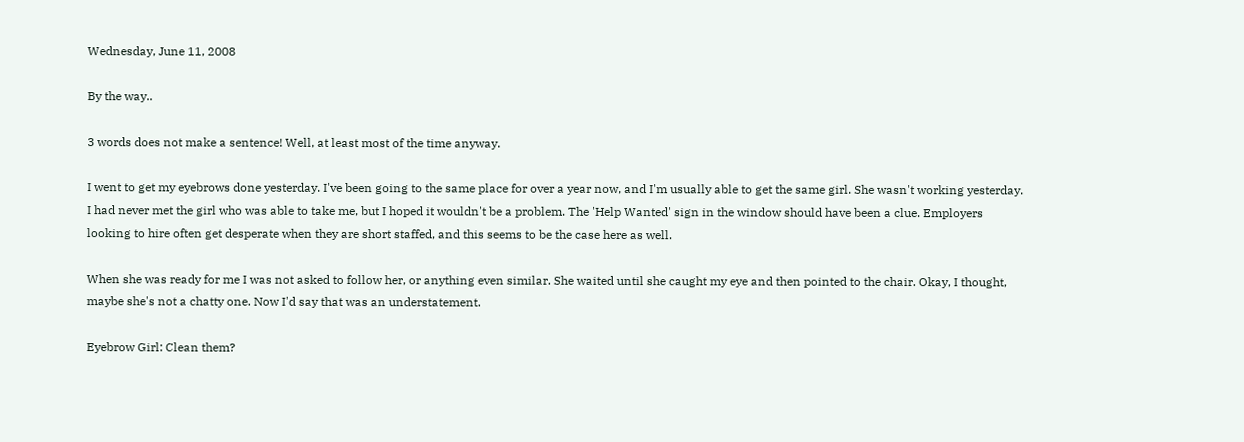Wednesday, June 11, 2008

By the way..

3 words does not make a sentence! Well, at least most of the time anyway.

I went to get my eyebrows done yesterday. I've been going to the same place for over a year now, and I'm usually able to get the same girl. She wasn't working yesterday. I had never met the girl who was able to take me, but I hoped it wouldn't be a problem. The 'Help Wanted' sign in the window should have been a clue. Employers looking to hire often get desperate when they are short staffed, and this seems to be the case here as well.

When she was ready for me I was not asked to follow her, or anything even similar. She waited until she caught my eye and then pointed to the chair. Okay, I thought, maybe she's not a chatty one. Now I'd say that was an understatement.

Eyebrow Girl: Clean them?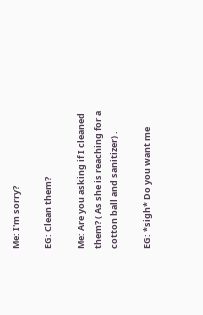Me: I'm sorry?

EG: Clean them?

Me: Are you asking if I cleaned them? ( As she is reaching for a cotton ball and sanitizer) .

EG: *sigh* Do you want me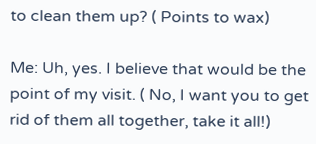to clean them up? ( Points to wax)

Me: Uh, yes. I believe that would be the point of my visit. ( No, I want you to get rid of them all together, take it all!)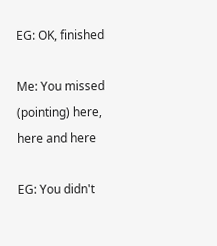EG: OK, finished

Me: You missed (pointing) here, here and here

EG: You didn't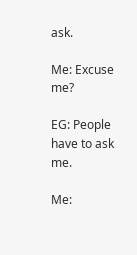ask.

Me: Excuse me?

EG: People have to ask me.

Me: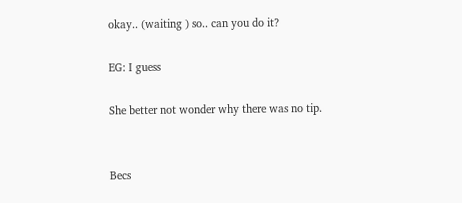okay.. (waiting ) so.. can you do it?

EG: I guess

She better not wonder why there was no tip.


Becs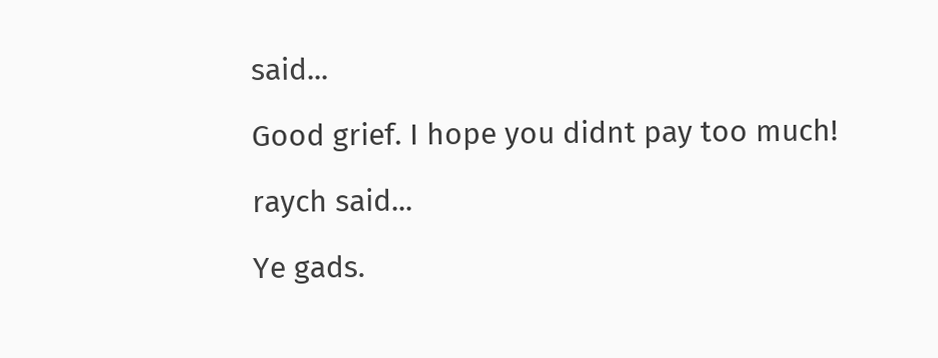said...

Good grief. I hope you didnt pay too much!

raych said...

Ye gads.